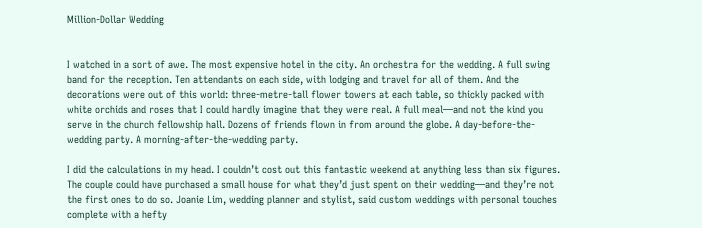Million-Dollar Wedding


I watched in a sort of awe. The most expensive hotel in the city. An orchestra for the wedding. A full swing band for the reception. Ten attendants on each side, with lodging and travel for all of them. And the decorations were out of this world: three-metre-tall flower towers at each table, so thickly packed with white orchids and roses that I could hardly imagine that they were real. A full meal—and not the kind you serve in the church fellowship hall. Dozens of friends flown in from around the globe. A day-before-the-wedding party. A morning-after-the-wedding party.

I did the calculations in my head. I couldn’t cost out this fantastic weekend at anything less than six figures. The couple could have purchased a small house for what they’d just spent on their wedding—and they’re not the first ones to do so. Joanie Lim, wedding planner and stylist, said custom weddings with personal touches complete with a hefty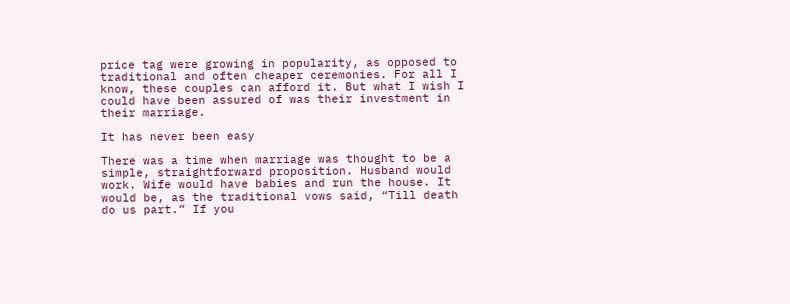price tag were growing in popularity, as opposed to traditional and often cheaper ceremonies. For all I know, these couples can afford it. But what I wish I could have been assured of was their investment in their marriage.

It has never been easy

There was a time when marriage was thought to be a simple, straightforward proposition. Husband would work. Wife would have babies and run the house. It would be, as the traditional vows said, “Till death do us part.” If you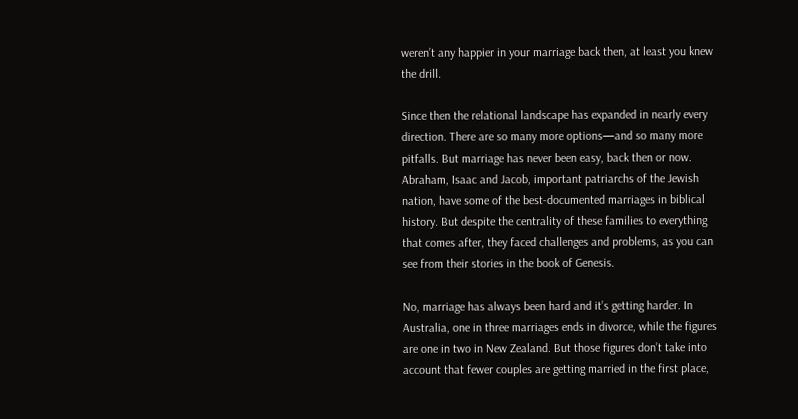weren’t any happier in your marriage back then, at least you knew the drill.

Since then the relational landscape has expanded in nearly every direction. There are so many more options—and so many more pitfalls. But marriage has never been easy, back then or now. Abraham, Isaac and Jacob, important patriarchs of the Jewish nation, have some of the best-documented marriages in biblical history. But despite the centrality of these families to everything that comes after, they faced challenges and problems, as you can see from their stories in the book of Genesis.

No, marriage has always been hard and it’s getting harder. In Australia, one in three marriages ends in divorce, while the figures are one in two in New Zealand. But those figures don’t take into account that fewer couples are getting married in the first place,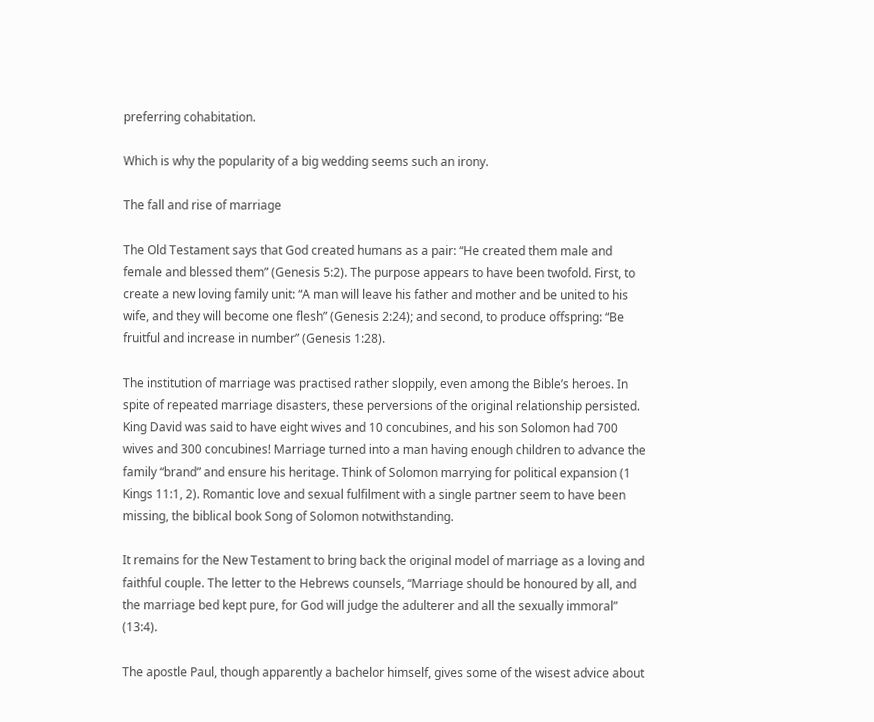preferring cohabitation.

Which is why the popularity of a big wedding seems such an irony.

The fall and rise of marriage

The Old Testament says that God created humans as a pair: “He created them male and female and blessed them” (Genesis 5:2). The purpose appears to have been twofold. First, to create a new loving family unit: “A man will leave his father and mother and be united to his wife, and they will become one flesh” (Genesis 2:24); and second, to produce offspring: “Be fruitful and increase in number” (Genesis 1:28).

The institution of marriage was practised rather sloppily, even among the Bible’s heroes. In spite of repeated marriage disasters, these perversions of the original relationship persisted. King David was said to have eight wives and 10 concubines, and his son Solomon had 700 wives and 300 concubines! Marriage turned into a man having enough children to advance the family “brand” and ensure his heritage. Think of Solomon marrying for political expansion (1 Kings 11:1, 2). Romantic love and sexual fulfilment with a single partner seem to have been missing, the biblical book Song of Solomon notwithstanding.

It remains for the New Testament to bring back the original model of marriage as a loving and faithful couple. The letter to the Hebrews counsels, “Marriage should be honoured by all, and the marriage bed kept pure, for God will judge the adulterer and all the sexually immoral” (13:4).

The apostle Paul, though apparently a bachelor himself, gives some of the wisest advice about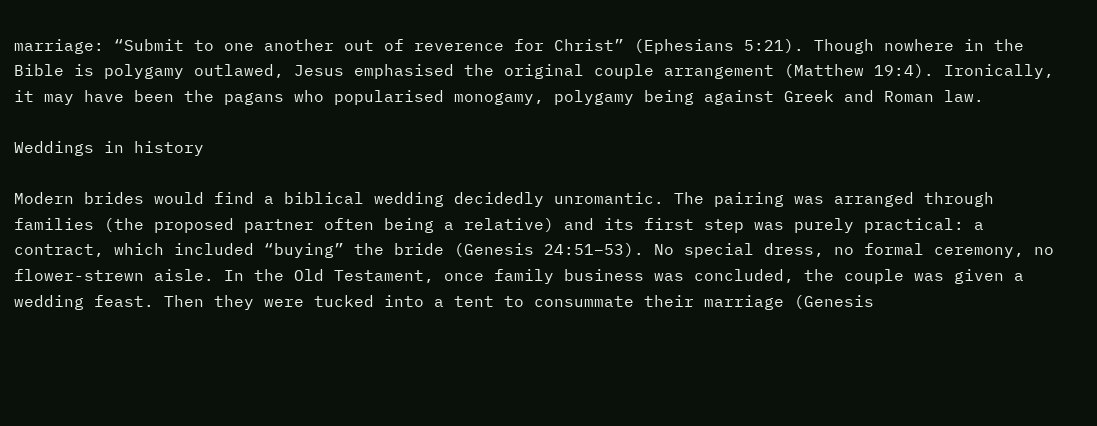marriage: “Submit to one another out of reverence for Christ” (Ephesians 5:21). Though nowhere in the Bible is polygamy outlawed, Jesus emphasised the original couple arrangement (Matthew 19:4). Ironically, it may have been the pagans who popularised monogamy, polygamy being against Greek and Roman law.

Weddings in history

Modern brides would find a biblical wedding decidedly unromantic. The pairing was arranged through families (the proposed partner often being a relative) and its first step was purely practical: a contract, which included “buying” the bride (Genesis 24:51–53). No special dress, no formal ceremony, no flower-strewn aisle. In the Old Testament, once family business was concluded, the couple was given a wedding feast. Then they were tucked into a tent to consummate their marriage (Genesis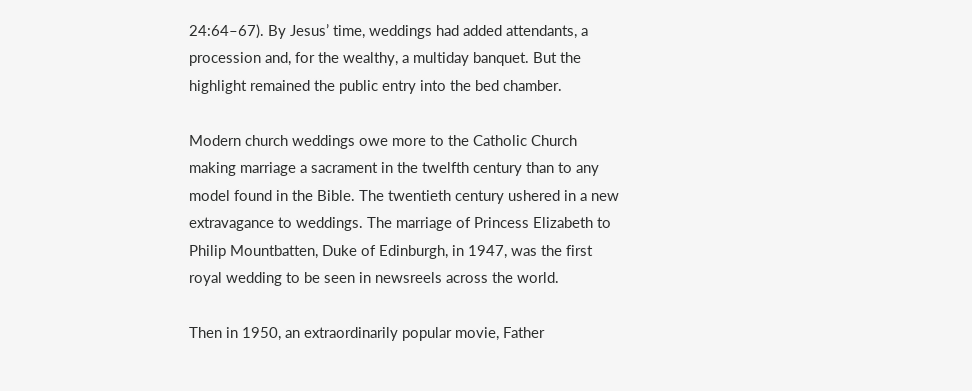24:64–67). By Jesus’ time, weddings had added attendants, a procession and, for the wealthy, a multiday banquet. But the highlight remained the public entry into the bed chamber.

Modern church weddings owe more to the Catholic Church making marriage a sacrament in the twelfth century than to any model found in the Bible. The twentieth century ushered in a new extravagance to weddings. The marriage of Princess Elizabeth to Philip Mountbatten, Duke of Edinburgh, in 1947, was the first royal wedding to be seen in newsreels across the world.

Then in 1950, an extraordinarily popular movie, Father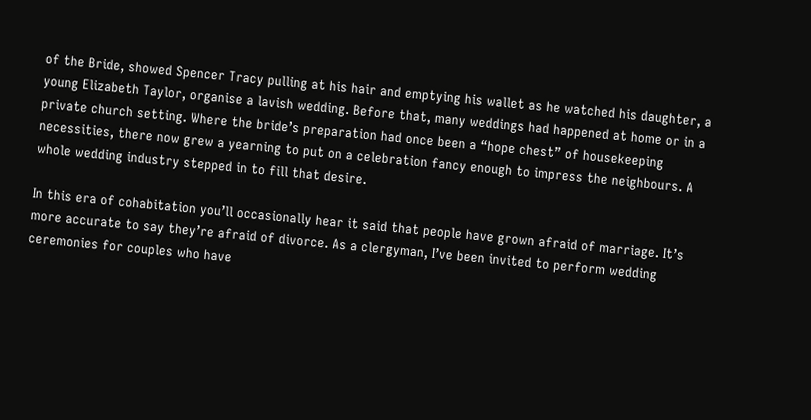of the Bride, showed Spencer Tracy pulling at his hair and emptying his wallet as he watched his daughter, a young Elizabeth Taylor, organise a lavish wedding. Before that, many weddings had happened at home or in a private church setting. Where the bride’s preparation had once been a “hope chest” of housekeeping necessities, there now grew a yearning to put on a celebration fancy enough to impress the neighbours. A whole wedding industry stepped in to fill that desire.

In this era of cohabitation you’ll occasionally hear it said that people have grown afraid of marriage. It’s more accurate to say they’re afraid of divorce. As a clergyman, I’ve been invited to perform wedding ceremonies for couples who have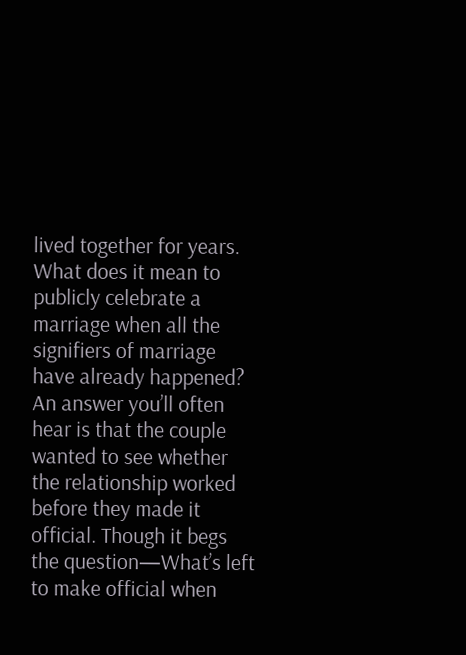lived together for years. What does it mean to publicly celebrate a marriage when all the signifiers of marriage have already happened? An answer you’ll often hear is that the couple wanted to see whether the relationship worked before they made it official. Though it begs the question—What’s left to make official when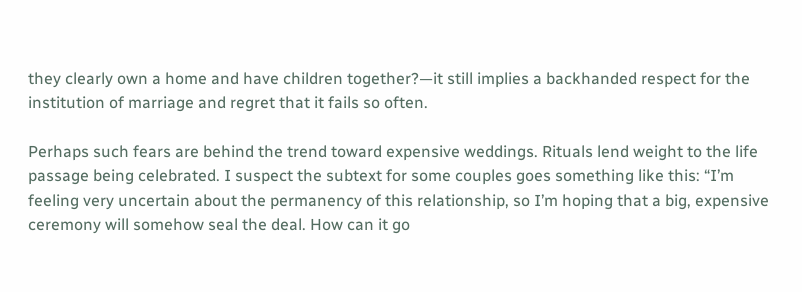they clearly own a home and have children together?—it still implies a backhanded respect for the institution of marriage and regret that it fails so often.

Perhaps such fears are behind the trend toward expensive weddings. Rituals lend weight to the life passage being celebrated. I suspect the subtext for some couples goes something like this: “I’m feeling very uncertain about the permanency of this relationship, so I’m hoping that a big, expensive ceremony will somehow seal the deal. How can it go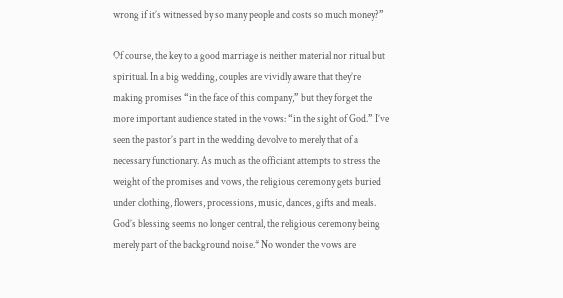wrong if it’s witnessed by so many people and costs so much money?”

Of course, the key to a good marriage is neither material nor ritual but spiritual. In a big wedding, couples are vividly aware that they’re making promises “in the face of this company,” but they forget the more important audience stated in the vows: “in the sight of God.” I’ve seen the pastor’s part in the wedding devolve to merely that of a necessary functionary. As much as the officiant attempts to stress the weight of the promises and vows, the religious ceremony gets buried under clothing, flowers, processions, music, dances, gifts and meals. God’s blessing seems no longer central, the religious ceremony being merely part of the background noise.* No wonder the vows are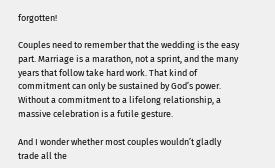forgotten!

Couples need to remember that the wedding is the easy part. Marriage is a marathon, not a sprint, and the many years that follow take hard work. That kind of commitment can only be sustained by God’s power. Without a commitment to a lifelong relationship, a massive celebration is a futile gesture.

And I wonder whether most couples wouldn’t gladly trade all the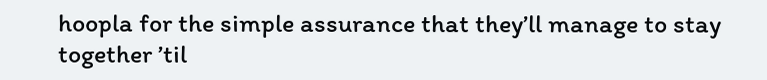hoopla for the simple assurance that they’ll manage to stay together ’til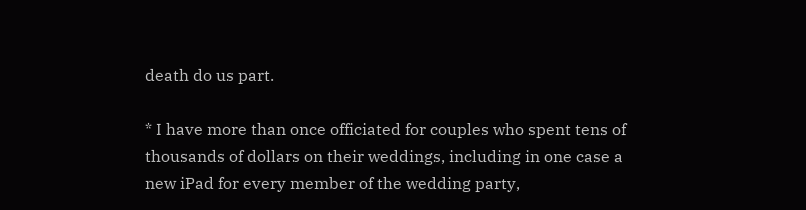death do us part.

* I have more than once officiated for couples who spent tens of thousands of dollars on their weddings, including in one case a new iPad for every member of the wedding party,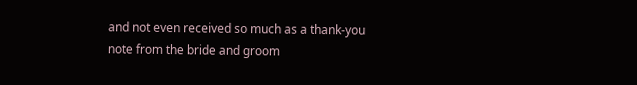and not even received so much as a thank-you note from the bride and groom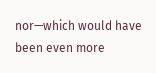nor—which would have been even more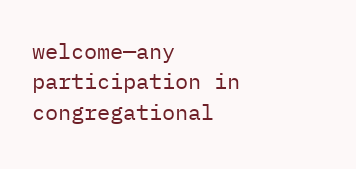welcome—any participation in congregational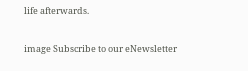life afterwards.

image Subscribe to our eNewsletter